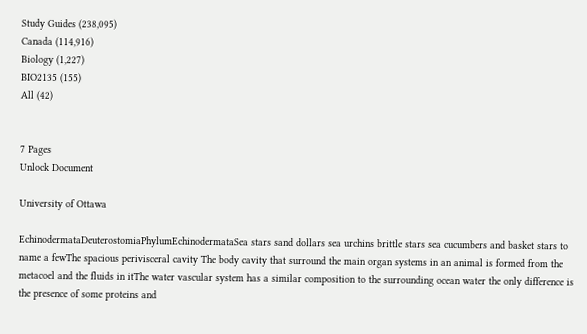Study Guides (238,095)
Canada (114,916)
Biology (1,227)
BIO2135 (155)
All (42)


7 Pages
Unlock Document

University of Ottawa

EchinodermataDeuterostomiaPhylumEchinodermataSea stars sand dollars sea urchins brittle stars sea cucumbers and basket stars to name a fewThe spacious perivisceral cavity The body cavity that surround the main organ systems in an animal is formed from the metacoel and the fluids in itThe water vascular system has a similar composition to the surrounding ocean water the only difference is the presence of some proteins and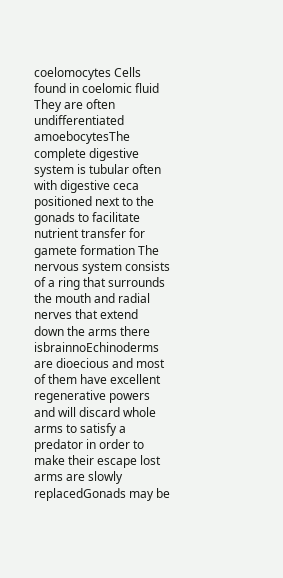coelomocytes Cells found in coelomic fluid They are often undifferentiated amoebocytesThe complete digestive system is tubular often with digestive ceca positioned next to the gonads to facilitate nutrient transfer for gamete formation The nervous system consists of a ring that surrounds the mouth and radial nerves that extend down the arms there isbrainnoEchinoderms are dioecious and most of them have excellent regenerative powers and will discard whole arms to satisfy a predator in order to make their escape lost arms are slowly replacedGonads may be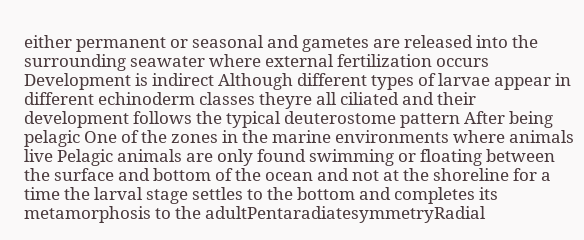either permanent or seasonal and gametes are released into the surrounding seawater where external fertilization occurs Development is indirect Although different types of larvae appear in different echinoderm classes theyre all ciliated and their development follows the typical deuterostome pattern After being pelagic One of the zones in the marine environments where animals live Pelagic animals are only found swimming or floating between the surface and bottom of the ocean and not at the shoreline for a time the larval stage settles to the bottom and completes its metamorphosis to the adultPentaradiatesymmetryRadial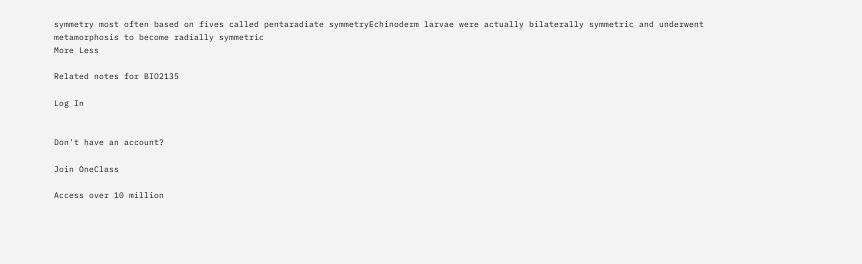symmetry most often based on fives called pentaradiate symmetryEchinoderm larvae were actually bilaterally symmetric and underwent metamorphosis to become radially symmetric
More Less

Related notes for BIO2135

Log In


Don't have an account?

Join OneClass

Access over 10 million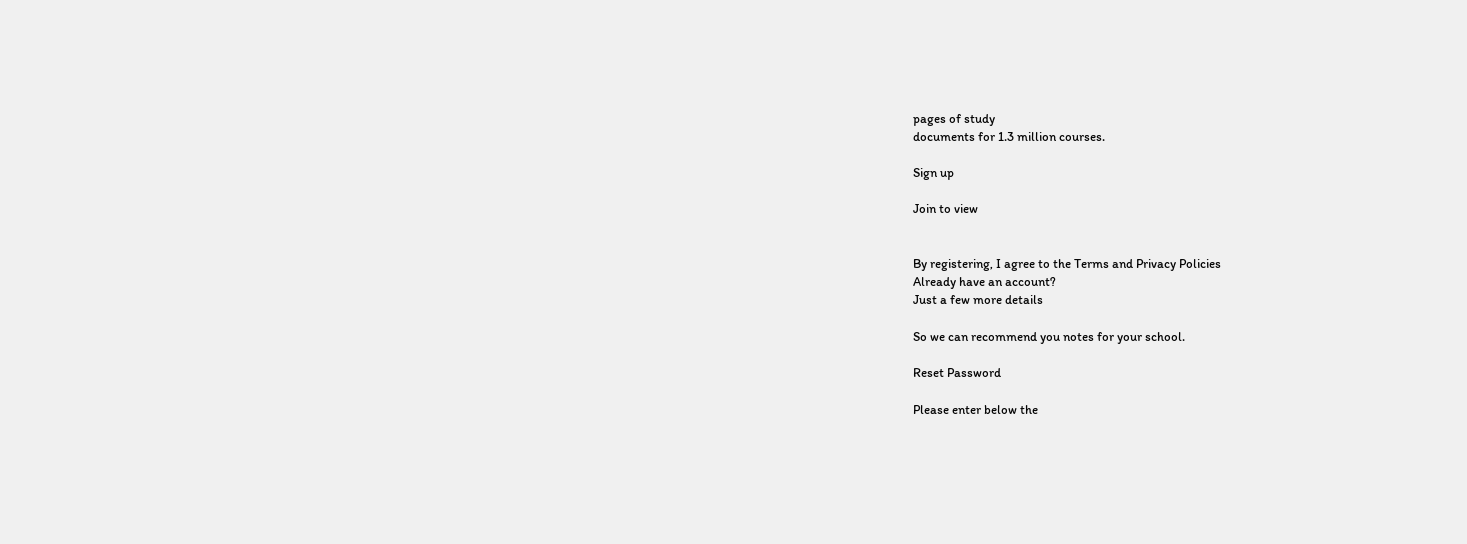pages of study
documents for 1.3 million courses.

Sign up

Join to view


By registering, I agree to the Terms and Privacy Policies
Already have an account?
Just a few more details

So we can recommend you notes for your school.

Reset Password

Please enter below the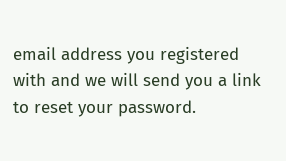email address you registered with and we will send you a link to reset your password.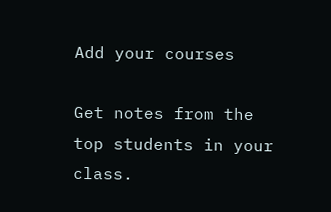Add your courses

Get notes from the top students in your class.